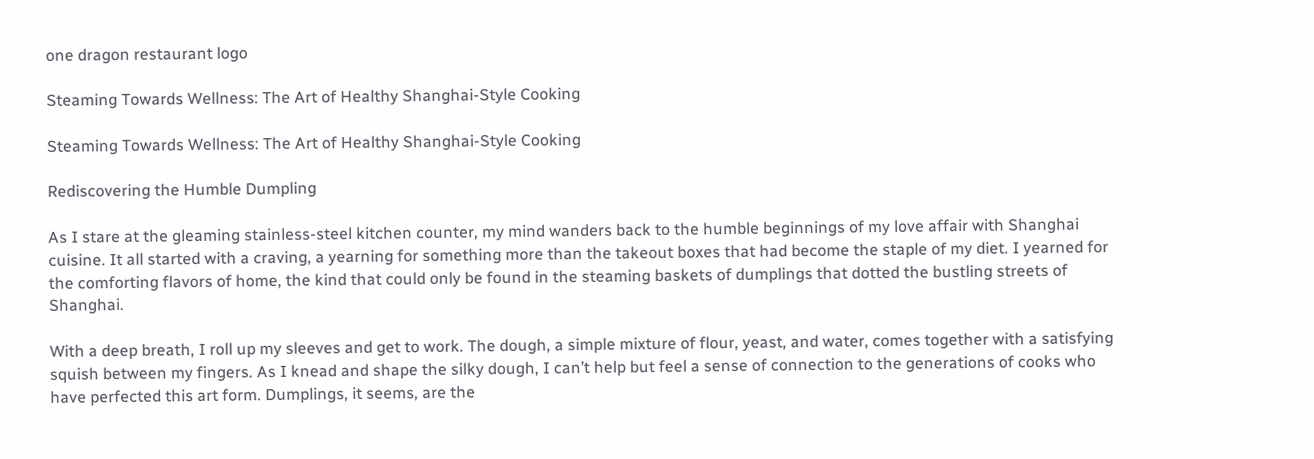one dragon restaurant logo

Steaming Towards Wellness: The Art of Healthy Shanghai-Style Cooking

Steaming Towards Wellness: The Art of Healthy Shanghai-Style Cooking

Rediscovering the Humble Dumpling

As I stare at the gleaming stainless-steel kitchen counter, my mind wanders back to the humble beginnings of my love affair with Shanghai cuisine. It all started with a craving, a yearning for something more than the takeout boxes that had become the staple of my diet. I yearned for the comforting flavors of home, the kind that could only be found in the steaming baskets of dumplings that dotted the bustling streets of Shanghai.

With a deep breath, I roll up my sleeves and get to work. The dough, a simple mixture of flour, yeast, and water, comes together with a satisfying squish between my fingers. As I knead and shape the silky dough, I can’t help but feel a sense of connection to the generations of cooks who have perfected this art form. Dumplings, it seems, are the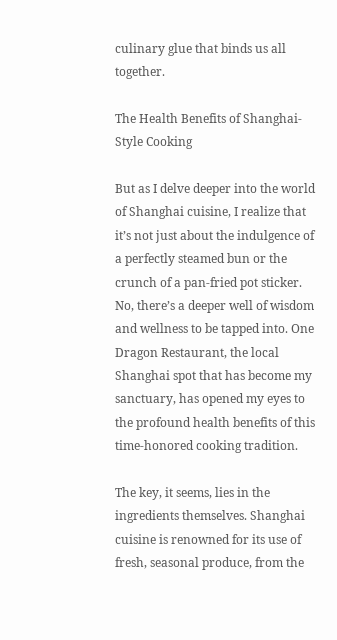culinary glue that binds us all together.

The Health Benefits of Shanghai-Style Cooking

But as I delve deeper into the world of Shanghai cuisine, I realize that it’s not just about the indulgence of a perfectly steamed bun or the crunch of a pan-fried pot sticker. No, there’s a deeper well of wisdom and wellness to be tapped into. One Dragon Restaurant, the local Shanghai spot that has become my sanctuary, has opened my eyes to the profound health benefits of this time-honored cooking tradition.

The key, it seems, lies in the ingredients themselves. Shanghai cuisine is renowned for its use of fresh, seasonal produce, from the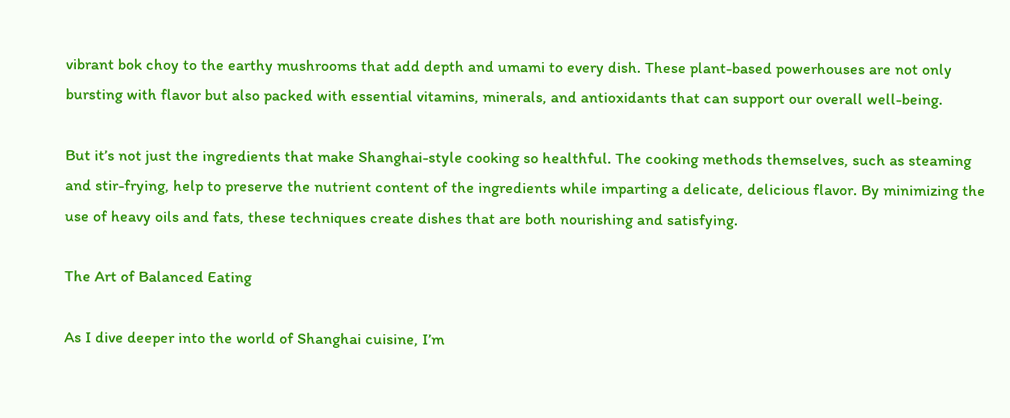vibrant bok choy to the earthy mushrooms that add depth and umami to every dish. These plant-based powerhouses are not only bursting with flavor but also packed with essential vitamins, minerals, and antioxidants that can support our overall well-being.

But it’s not just the ingredients that make Shanghai-style cooking so healthful. The cooking methods themselves, such as steaming and stir-frying, help to preserve the nutrient content of the ingredients while imparting a delicate, delicious flavor. By minimizing the use of heavy oils and fats, these techniques create dishes that are both nourishing and satisfying.

The Art of Balanced Eating

As I dive deeper into the world of Shanghai cuisine, I’m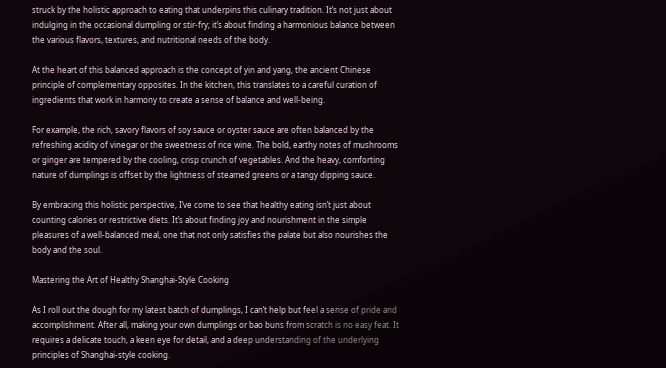struck by the holistic approach to eating that underpins this culinary tradition. It’s not just about indulging in the occasional dumpling or stir-fry; it’s about finding a harmonious balance between the various flavors, textures, and nutritional needs of the body.

At the heart of this balanced approach is the concept of yin and yang, the ancient Chinese principle of complementary opposites. In the kitchen, this translates to a careful curation of ingredients that work in harmony to create a sense of balance and well-being.

For example, the rich, savory flavors of soy sauce or oyster sauce are often balanced by the refreshing acidity of vinegar or the sweetness of rice wine. The bold, earthy notes of mushrooms or ginger are tempered by the cooling, crisp crunch of vegetables. And the heavy, comforting nature of dumplings is offset by the lightness of steamed greens or a tangy dipping sauce.

By embracing this holistic perspective, I’ve come to see that healthy eating isn’t just about counting calories or restrictive diets. It’s about finding joy and nourishment in the simple pleasures of a well-balanced meal, one that not only satisfies the palate but also nourishes the body and the soul.

Mastering the Art of Healthy Shanghai-Style Cooking

As I roll out the dough for my latest batch of dumplings, I can’t help but feel a sense of pride and accomplishment. After all, making your own dumplings or bao buns from scratch is no easy feat. It requires a delicate touch, a keen eye for detail, and a deep understanding of the underlying principles of Shanghai-style cooking.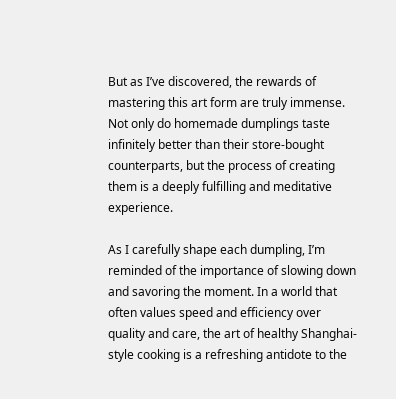But as I’ve discovered, the rewards of mastering this art form are truly immense. Not only do homemade dumplings taste infinitely better than their store-bought counterparts, but the process of creating them is a deeply fulfilling and meditative experience.

As I carefully shape each dumpling, I’m reminded of the importance of slowing down and savoring the moment. In a world that often values speed and efficiency over quality and care, the art of healthy Shanghai-style cooking is a refreshing antidote to the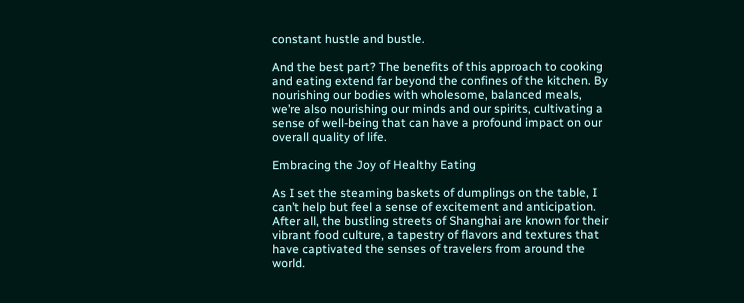constant hustle and bustle.

And the best part? The benefits of this approach to cooking and eating extend far beyond the confines of the kitchen. By nourishing our bodies with wholesome, balanced meals, we’re also nourishing our minds and our spirits, cultivating a sense of well-being that can have a profound impact on our overall quality of life.

Embracing the Joy of Healthy Eating

As I set the steaming baskets of dumplings on the table, I can’t help but feel a sense of excitement and anticipation. After all, the bustling streets of Shanghai are known for their vibrant food culture, a tapestry of flavors and textures that have captivated the senses of travelers from around the world.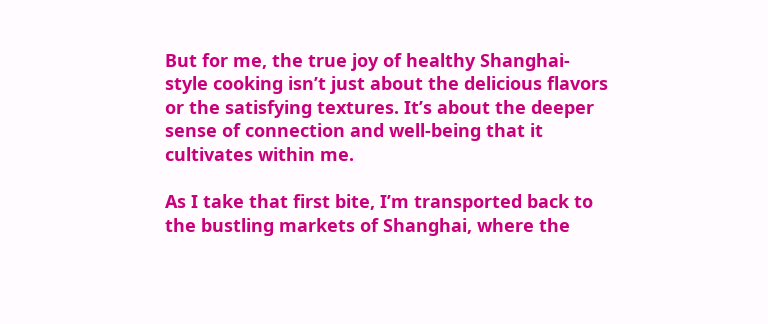But for me, the true joy of healthy Shanghai-style cooking isn’t just about the delicious flavors or the satisfying textures. It’s about the deeper sense of connection and well-being that it cultivates within me.

As I take that first bite, I’m transported back to the bustling markets of Shanghai, where the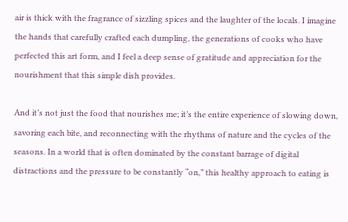air is thick with the fragrance of sizzling spices and the laughter of the locals. I imagine the hands that carefully crafted each dumpling, the generations of cooks who have perfected this art form, and I feel a deep sense of gratitude and appreciation for the nourishment that this simple dish provides.

And it’s not just the food that nourishes me; it’s the entire experience of slowing down, savoring each bite, and reconnecting with the rhythms of nature and the cycles of the seasons. In a world that is often dominated by the constant barrage of digital distractions and the pressure to be constantly “on,” this healthy approach to eating is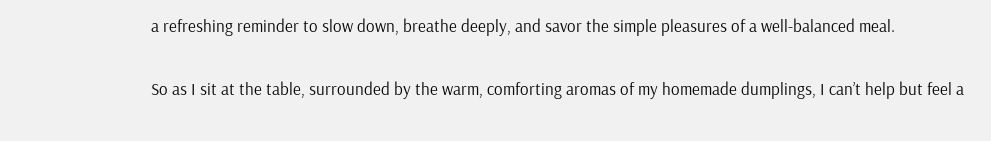a refreshing reminder to slow down, breathe deeply, and savor the simple pleasures of a well-balanced meal.

So as I sit at the table, surrounded by the warm, comforting aromas of my homemade dumplings, I can’t help but feel a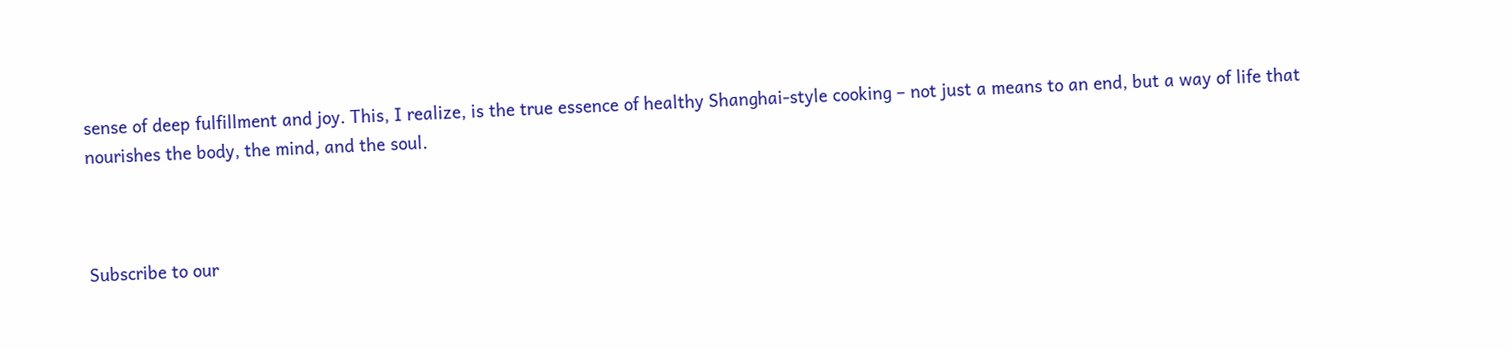sense of deep fulfillment and joy. This, I realize, is the true essence of healthy Shanghai-style cooking – not just a means to an end, but a way of life that nourishes the body, the mind, and the soul.



Subscribe to our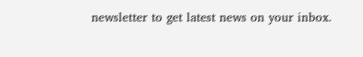newsletter to get latest news on your inbox.